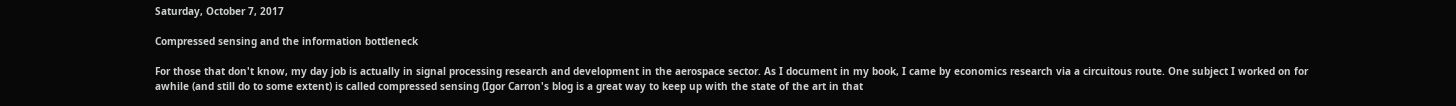Saturday, October 7, 2017

Compressed sensing and the information bottleneck

For those that don't know, my day job is actually in signal processing research and development in the aerospace sector. As I document in my book, I came by economics research via a circuitous route. One subject I worked on for awhile (and still do to some extent) is called compressed sensing (Igor Carron's blog is a great way to keep up with the state of the art in that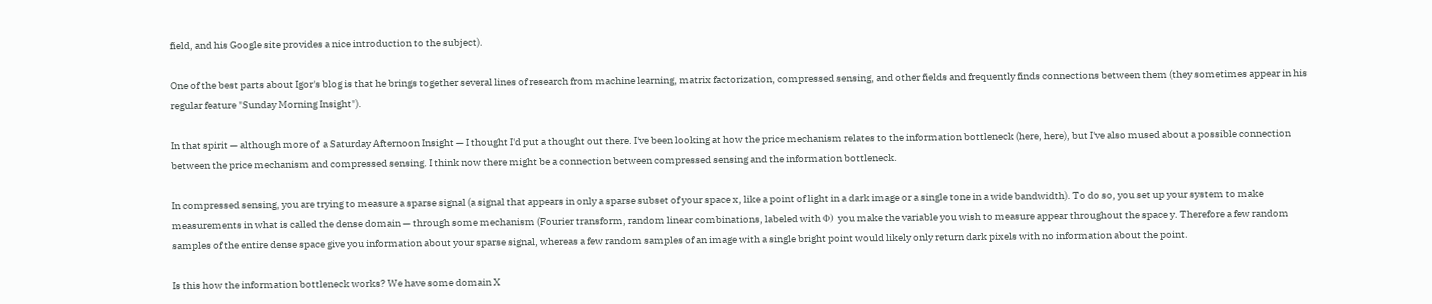field, and his Google site provides a nice introduction to the subject).

One of the best parts about Igor's blog is that he brings together several lines of research from machine learning, matrix factorization, compressed sensing, and other fields and frequently finds connections between them (they sometimes appear in his regular feature "Sunday Morning Insight").

In that spirit — although more of  a Saturday Afternoon Insight — I thought I'd put a thought out there. I've been looking at how the price mechanism relates to the information bottleneck (here, here), but I've also mused about a possible connection between the price mechanism and compressed sensing. I think now there might be a connection between compressed sensing and the information bottleneck.

In compressed sensing, you are trying to measure a sparse signal (a signal that appears in only a sparse subset of your space x, like a point of light in a dark image or a single tone in a wide bandwidth). To do so, you set up your system to make measurements in what is called the dense domain — through some mechanism (Fourier transform, random linear combinations, labeled with Φ) you make the variable you wish to measure appear throughout the space y. Therefore a few random samples of the entire dense space give you information about your sparse signal, whereas a few random samples of an image with a single bright point would likely only return dark pixels with no information about the point.

Is this how the information bottleneck works? We have some domain X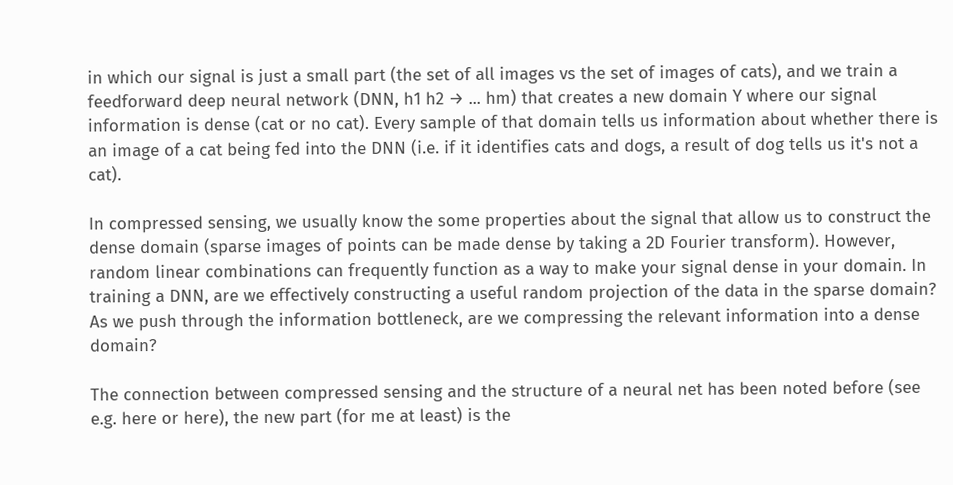in which our signal is just a small part (the set of all images vs the set of images of cats), and we train a feedforward deep neural network (DNN, h1 h2 → ... hm) that creates a new domain Y where our signal information is dense (cat or no cat). Every sample of that domain tells us information about whether there is an image of a cat being fed into the DNN (i.e. if it identifies cats and dogs, a result of dog tells us it's not a cat).

In compressed sensing, we usually know the some properties about the signal that allow us to construct the dense domain (sparse images of points can be made dense by taking a 2D Fourier transform). However, random linear combinations can frequently function as a way to make your signal dense in your domain. In training a DNN, are we effectively constructing a useful random projection of the data in the sparse domain? As we push through the information bottleneck, are we compressing the relevant information into a dense domain?

The connection between compressed sensing and the structure of a neural net has been noted before (see e.g. here or here), the new part (for me at least) is the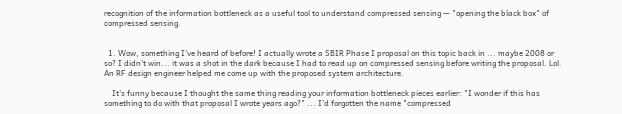recognition of the information bottleneck as a useful tool to understand compressed sensing — "opening the black box" of compressed sensing.


  1. Wow, something I've heard of before! I actually wrote a SBIR Phase I proposal on this topic back in ... maybe 2008 or so? I didn't win... it was a shot in the dark because I had to read up on compressed sensing before writing the proposal. Lol. An RF design engineer helped me come up with the proposed system architecture.

    It's funny because I thought the same thing reading your information bottleneck pieces earlier: "I wonder if this has something to do with that proposal I wrote years ago?" ... I'd forgotten the name "compressed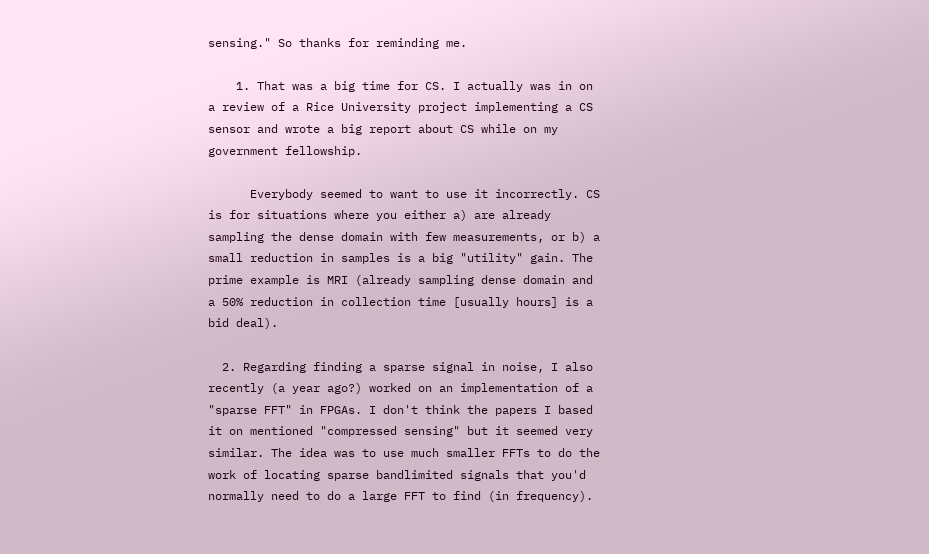sensing." So thanks for reminding me.

    1. That was a big time for CS. I actually was in on a review of a Rice University project implementing a CS sensor and wrote a big report about CS while on my government fellowship.

      Everybody seemed to want to use it incorrectly. CS is for situations where you either a) are already sampling the dense domain with few measurements, or b) a small reduction in samples is a big "utility" gain. The prime example is MRI (already sampling dense domain and a 50% reduction in collection time [usually hours] is a bid deal).

  2. Regarding finding a sparse signal in noise, I also recently (a year ago?) worked on an implementation of a "sparse FFT" in FPGAs. I don't think the papers I based it on mentioned "compressed sensing" but it seemed very similar. The idea was to use much smaller FFTs to do the work of locating sparse bandlimited signals that you'd normally need to do a large FFT to find (in frequency).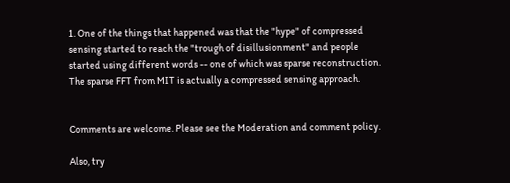1. One of the things that happened was that the "hype" of compressed sensing started to reach the "trough of disillusionment" and people started using different words -- one of which was sparse reconstruction. The sparse FFT from MIT is actually a compressed sensing approach.


Comments are welcome. Please see the Moderation and comment policy.

Also, try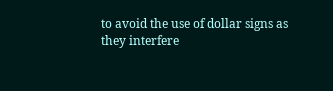to avoid the use of dollar signs as they interfere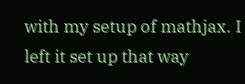with my setup of mathjax. I left it set up that way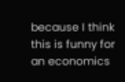because I think this is funny for an economics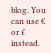blog. You can use € or £ instead.